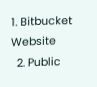1. Bitbucket Website
  2. Public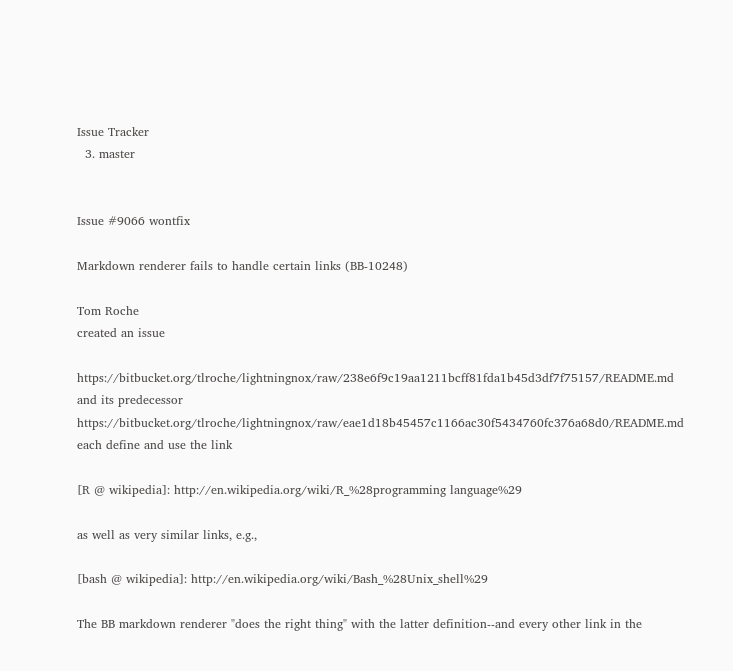Issue Tracker
  3. master


Issue #9066 wontfix

Markdown renderer fails to handle certain links (BB-10248)

Tom Roche
created an issue

https://bitbucket.org/tlroche/lightningnox/raw/238e6f9c19aa1211bcff81fda1b45d3df7f75157/README.md and its predecessor https://bitbucket.org/tlroche/lightningnox/raw/eae1d18b45457c1166ac30f5434760fc376a68d0/README.md each define and use the link

[R @ wikipedia]: http://en.wikipedia.org/wiki/R_%28programming language%29

as well as very similar links, e.g.,

[bash @ wikipedia]: http://en.wikipedia.org/wiki/Bash_%28Unix_shell%29

The BB markdown renderer "does the right thing" with the latter definition--and every other link in the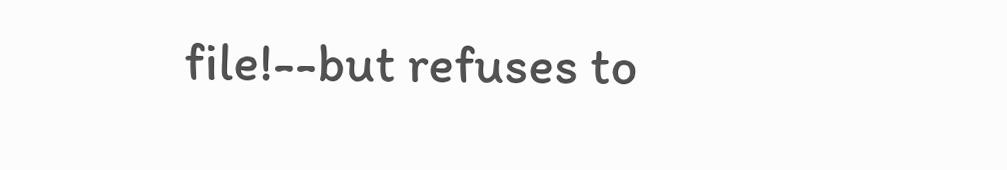file!--but refuses to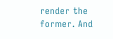render the former. And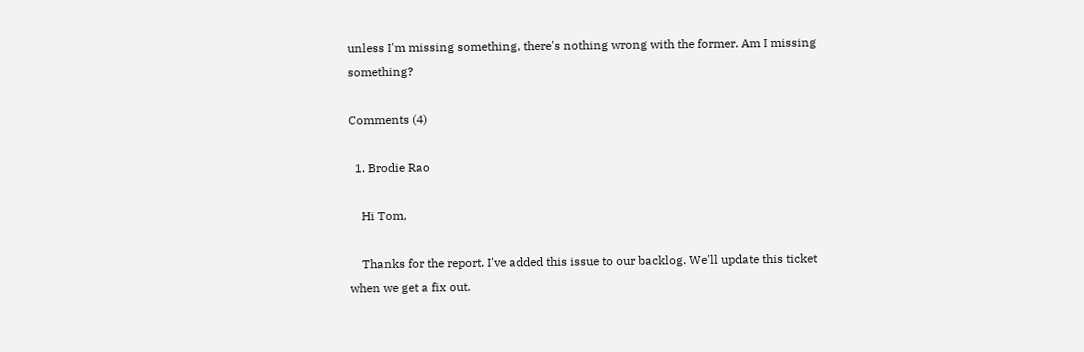unless I'm missing something, there's nothing wrong with the former. Am I missing something?

Comments (4)

  1. Brodie Rao

    Hi Tom,

    Thanks for the report. I've added this issue to our backlog. We'll update this ticket when we get a fix out.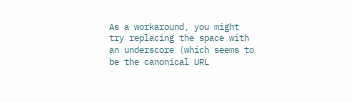As a workaround, you might try replacing the space with an underscore (which seems to be the canonical URL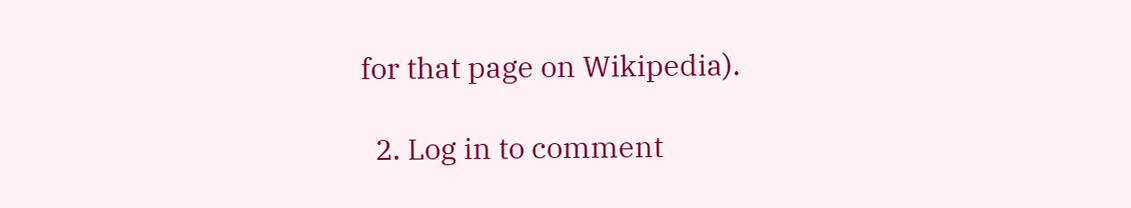for that page on Wikipedia).

  2. Log in to comment